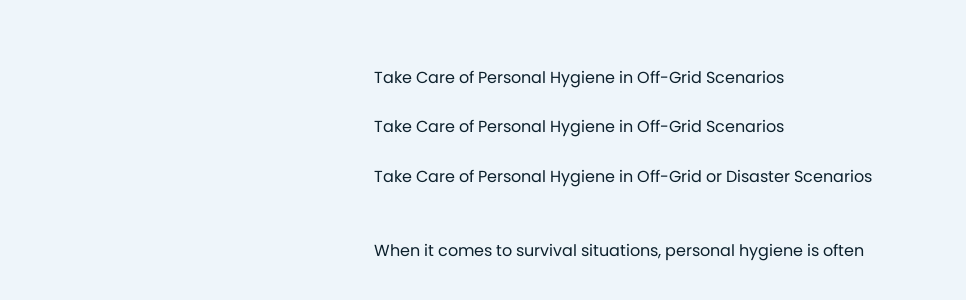Take Care of Personal Hygiene in Off-Grid Scenarios

Take Care of Personal Hygiene in Off-Grid Scenarios

Take Care of Personal Hygiene in Off-Grid or Disaster Scenarios


When it comes to survival situations, personal hygiene is often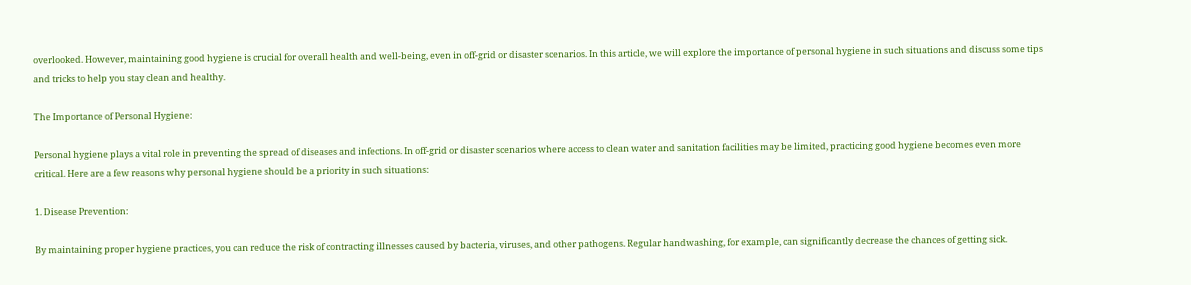overlooked. However, maintaining good hygiene is crucial for overall health and well-being, even in off-grid or disaster scenarios. In this article, we will explore the importance of personal hygiene in such situations and discuss some tips and tricks to help you stay clean and healthy.

The Importance of Personal Hygiene:

Personal hygiene plays a vital role in preventing the spread of diseases and infections. In off-grid or disaster scenarios where access to clean water and sanitation facilities may be limited, practicing good hygiene becomes even more critical. Here are a few reasons why personal hygiene should be a priority in such situations:

1. Disease Prevention:

By maintaining proper hygiene practices, you can reduce the risk of contracting illnesses caused by bacteria, viruses, and other pathogens. Regular handwashing, for example, can significantly decrease the chances of getting sick.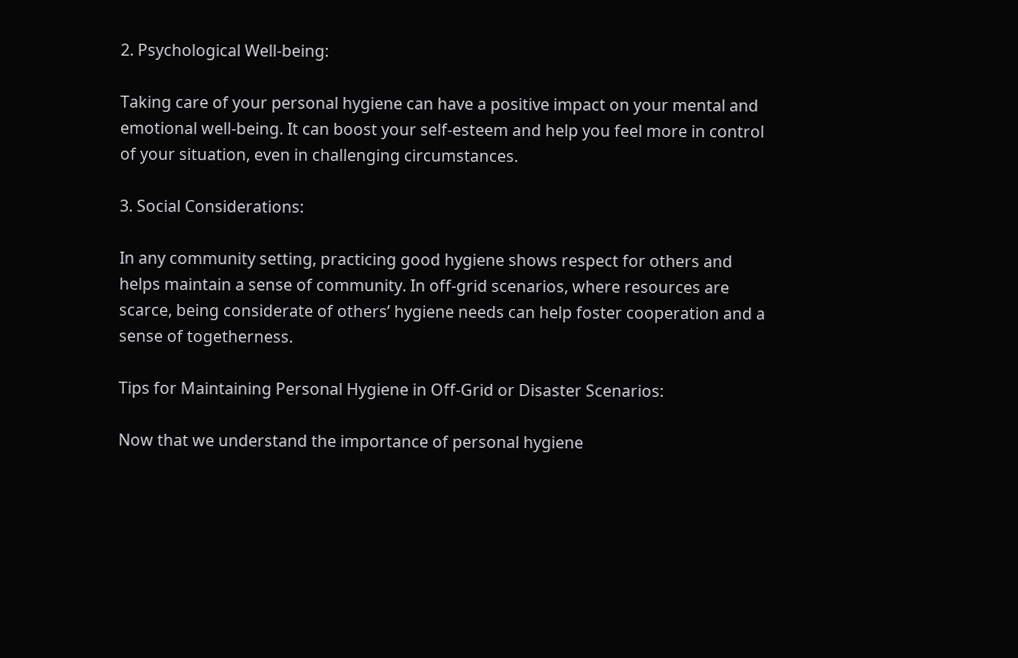2. Psychological Well-being:

Taking care of your personal hygiene can have a positive impact on your mental and emotional well-being. It can boost your self-esteem and help you feel more in control of your situation, even in challenging circumstances.

3. Social Considerations:

In any community setting, practicing good hygiene shows respect for others and helps maintain a sense of community. In off-grid scenarios, where resources are scarce, being considerate of others’ hygiene needs can help foster cooperation and a sense of togetherness.

Tips for Maintaining Personal Hygiene in Off-Grid or Disaster Scenarios:

Now that we understand the importance of personal hygiene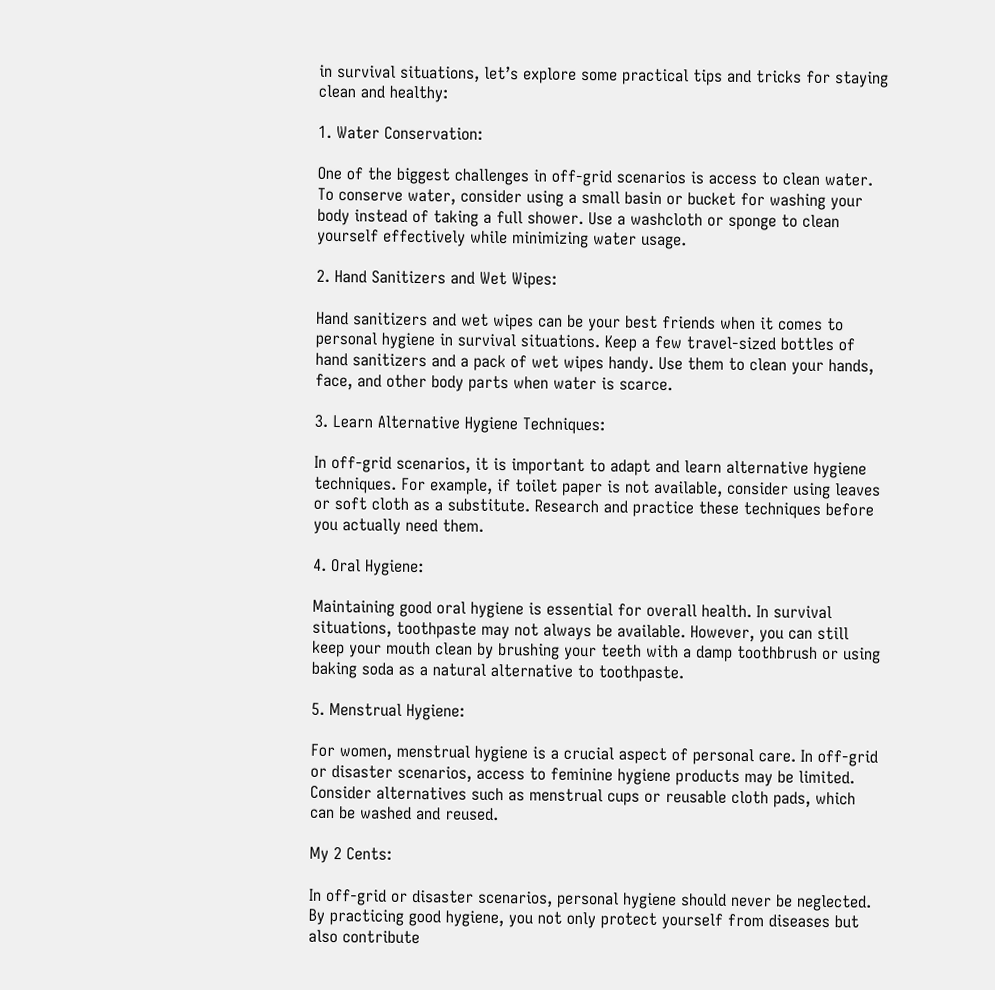in survival situations, let’s explore some practical tips and tricks for staying clean and healthy:

1. Water Conservation:

One of the biggest challenges in off-grid scenarios is access to clean water. To conserve water, consider using a small basin or bucket for washing your body instead of taking a full shower. Use a washcloth or sponge to clean yourself effectively while minimizing water usage.

2. Hand Sanitizers and Wet Wipes:

Hand sanitizers and wet wipes can be your best friends when it comes to personal hygiene in survival situations. Keep a few travel-sized bottles of hand sanitizers and a pack of wet wipes handy. Use them to clean your hands, face, and other body parts when water is scarce.

3. Learn Alternative Hygiene Techniques:

In off-grid scenarios, it is important to adapt and learn alternative hygiene techniques. For example, if toilet paper is not available, consider using leaves or soft cloth as a substitute. Research and practice these techniques before you actually need them.

4. Oral Hygiene:

Maintaining good oral hygiene is essential for overall health. In survival situations, toothpaste may not always be available. However, you can still keep your mouth clean by brushing your teeth with a damp toothbrush or using baking soda as a natural alternative to toothpaste.

5. Menstrual Hygiene:

For women, menstrual hygiene is a crucial aspect of personal care. In off-grid or disaster scenarios, access to feminine hygiene products may be limited. Consider alternatives such as menstrual cups or reusable cloth pads, which can be washed and reused.

My 2 Cents:

In off-grid or disaster scenarios, personal hygiene should never be neglected. By practicing good hygiene, you not only protect yourself from diseases but also contribute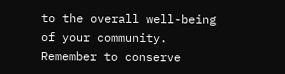to the overall well-being of your community. Remember to conserve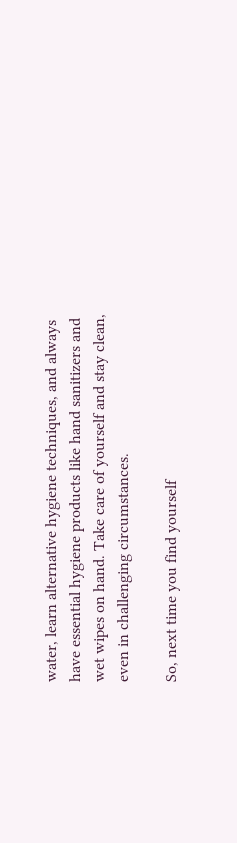water, learn alternative hygiene techniques, and always have essential hygiene products like hand sanitizers and wet wipes on hand. Take care of yourself and stay clean, even in challenging circumstances.

So, next time you find yourself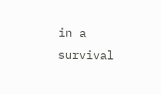in a survival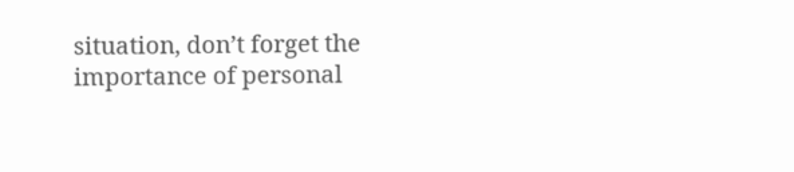situation, don’t forget the importance of personal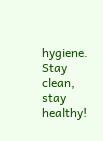hygiene. Stay clean, stay healthy!